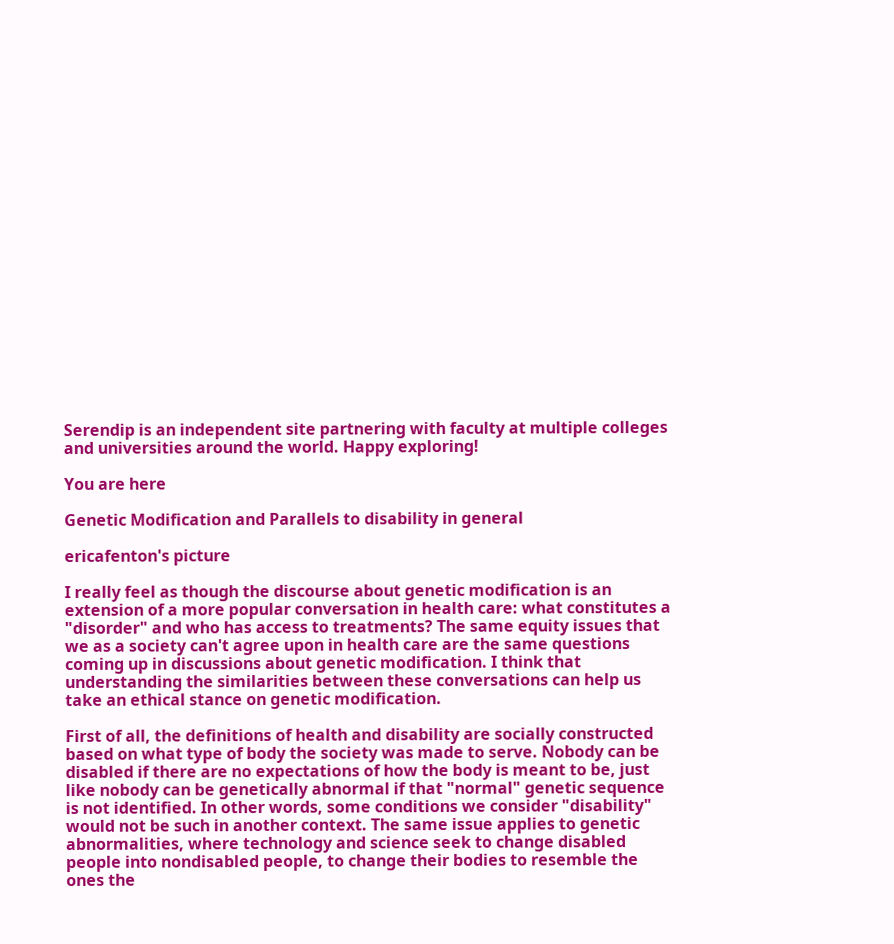Serendip is an independent site partnering with faculty at multiple colleges and universities around the world. Happy exploring!

You are here

Genetic Modification and Parallels to disability in general

ericafenton's picture

I really feel as though the discourse about genetic modification is an extension of a more popular conversation in health care: what constitutes a "disorder" and who has access to treatments? The same equity issues that we as a society can't agree upon in health care are the same questions coming up in discussions about genetic modification. I think that understanding the similarities between these conversations can help us take an ethical stance on genetic modification.

First of all, the definitions of health and disability are socially constructed based on what type of body the society was made to serve. Nobody can be disabled if there are no expectations of how the body is meant to be, just like nobody can be genetically abnormal if that "normal" genetic sequence is not identified. In other words, some conditions we consider "disability" would not be such in another context. The same issue applies to genetic abnormalities, where technology and science seek to change disabled people into nondisabled people, to change their bodies to resemble the ones the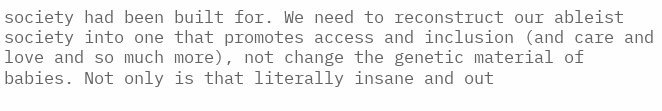society had been built for. We need to reconstruct our ableist society into one that promotes access and inclusion (and care and love and so much more), not change the genetic material of babies. Not only is that literally insane and out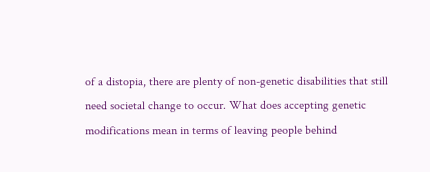of a distopia, there are plenty of non-genetic disabilities that still need societal change to occur. What does accepting genetic modifications mean in terms of leaving people behind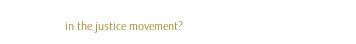in the justice movement?